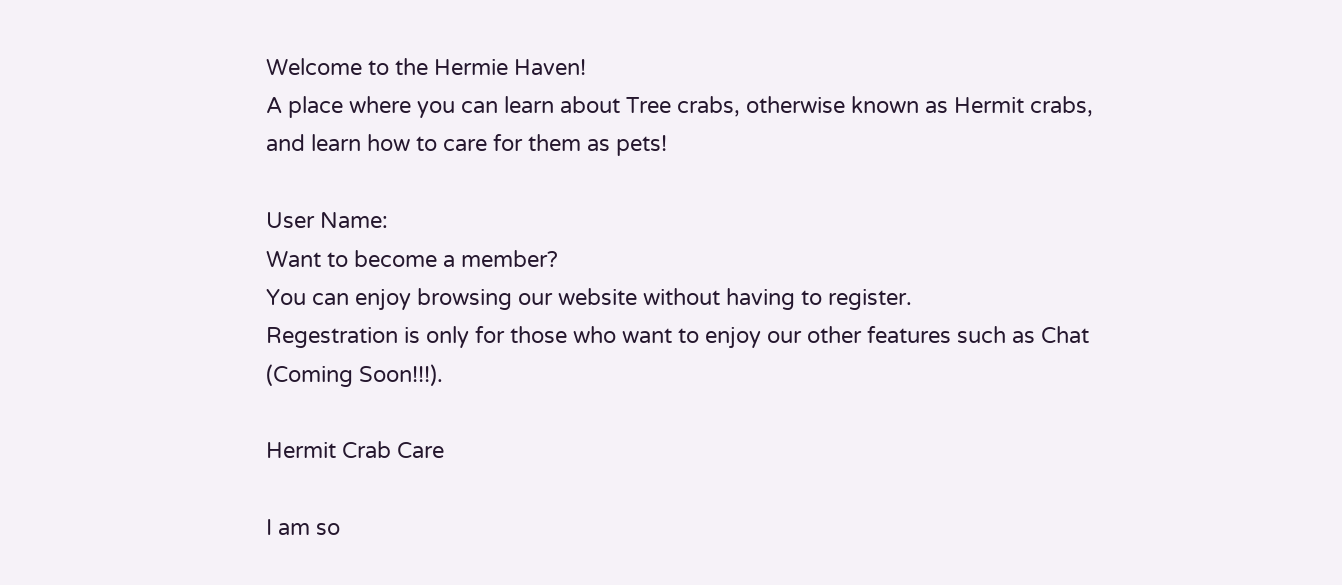Welcome to the Hermie Haven!
A place where you can learn about Tree crabs, otherwise known as Hermit crabs, and learn how to care for them as pets!

User Name:
Want to become a member?
You can enjoy browsing our website without having to register.
Regestration is only for those who want to enjoy our other features such as Chat
(Coming Soon!!!).

Hermit Crab Care

I am so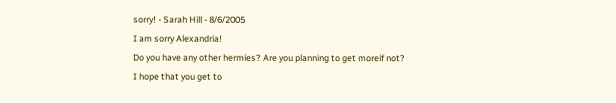sorry! - Sarah Hill - 8/6/2005
I am sorry Alexandria!
Do you have any other hermies? Are you planning to get moreif not?
I hope that you get to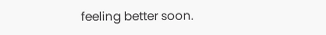feeling better soon.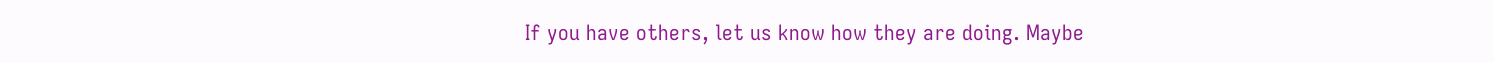If you have others, let us know how they are doing. Maybe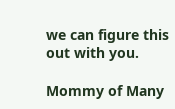we can figure this out with you.

Mommy of Many